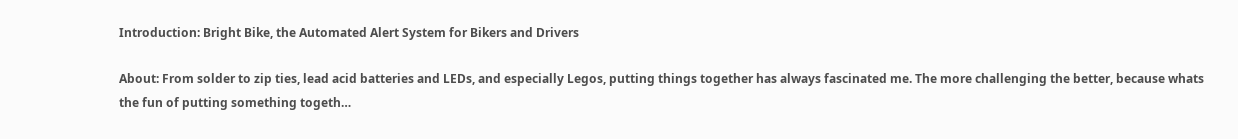Introduction: Bright Bike, the Automated Alert System for Bikers and Drivers

About: From solder to zip ties, lead acid batteries and LEDs, and especially Legos, putting things together has always fascinated me. The more challenging the better, because whats the fun of putting something togeth…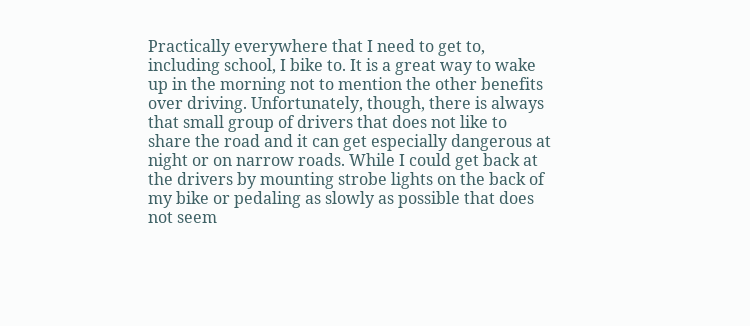Practically everywhere that I need to get to, including school, I bike to. It is a great way to wake up in the morning not to mention the other benefits over driving. Unfortunately, though, there is always that small group of drivers that does not like to share the road and it can get especially dangerous at night or on narrow roads. While I could get back at the drivers by mounting strobe lights on the back of my bike or pedaling as slowly as possible that does not seem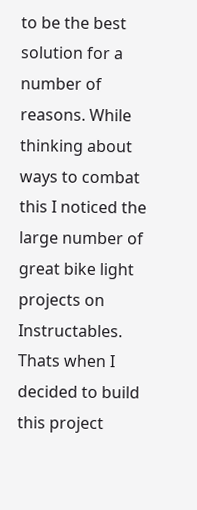to be the best solution for a number of reasons. While thinking about ways to combat this I noticed the large number of great bike light projects on Instructables. Thats when I decided to build this project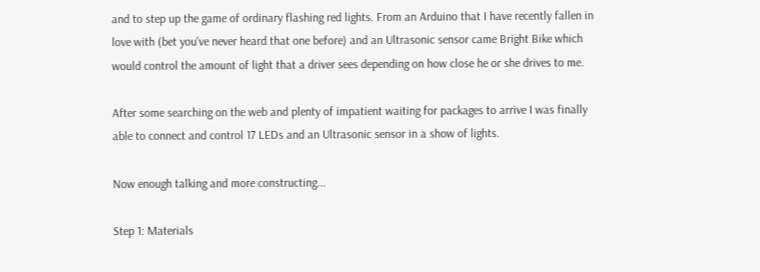and to step up the game of ordinary flashing red lights. From an Arduino that I have recently fallen in love with (bet you've never heard that one before) and an Ultrasonic sensor came Bright Bike which would control the amount of light that a driver sees depending on how close he or she drives to me.

After some searching on the web and plenty of impatient waiting for packages to arrive I was finally able to connect and control 17 LEDs and an Ultrasonic sensor in a show of lights.

Now enough talking and more constructing...

Step 1: Materials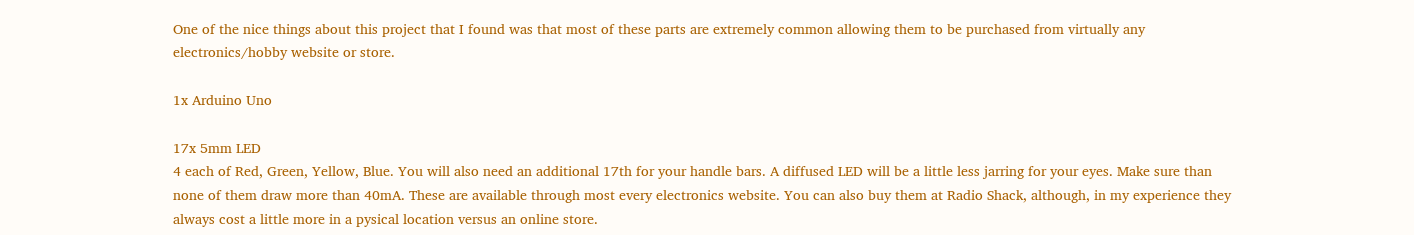One of the nice things about this project that I found was that most of these parts are extremely common allowing them to be purchased from virtually any electronics/hobby website or store.

1x Arduino Uno

17x 5mm LED
4 each of Red, Green, Yellow, Blue. You will also need an additional 17th for your handle bars. A diffused LED will be a little less jarring for your eyes. Make sure than none of them draw more than 40mA. These are available through most every electronics website. You can also buy them at Radio Shack, although, in my experience they always cost a little more in a pysical location versus an online store.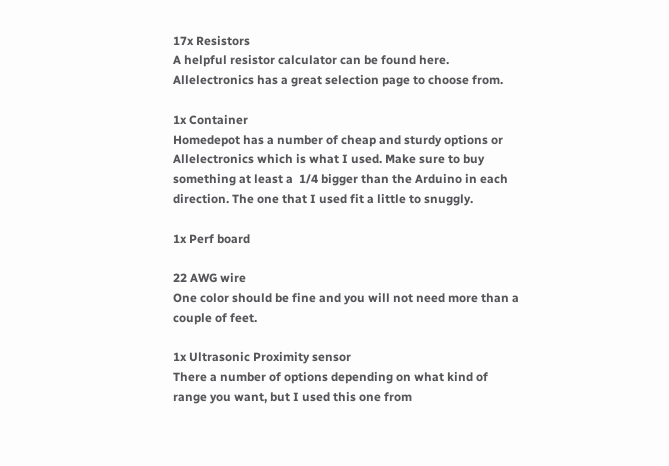17x Resistors
A helpful resistor calculator can be found here. Allelectronics has a great selection page to choose from.

1x Container
Homedepot has a number of cheap and sturdy options or Allelectronics which is what I used. Make sure to buy something at least a  1/4 bigger than the Arduino in each direction. The one that I used fit a little to snuggly.

1x Perf board

22 AWG wire
One color should be fine and you will not need more than a couple of feet.

1x Ultrasonic Proximity sensor
There a number of options depending on what kind of range you want, but I used this one from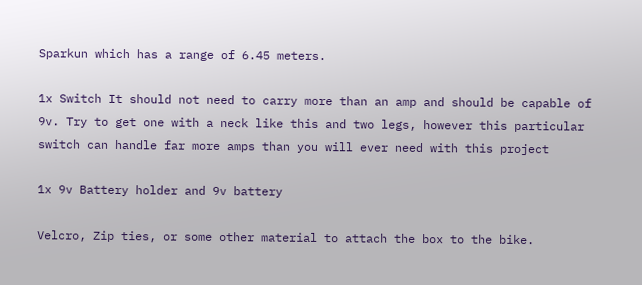Sparkun which has a range of 6.45 meters.

1x Switch It should not need to carry more than an amp and should be capable of 9v. Try to get one with a neck like this and two legs, however this particular switch can handle far more amps than you will ever need with this project

1x 9v Battery holder and 9v battery

Velcro, Zip ties, or some other material to attach the box to the bike.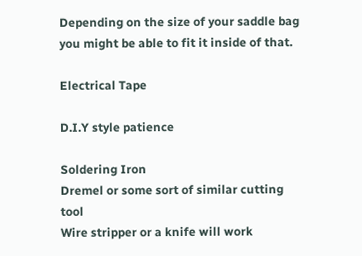Depending on the size of your saddle bag you might be able to fit it inside of that.

Electrical Tape

D.I.Y style patience

Soldering Iron
Dremel or some sort of similar cutting tool
Wire stripper or a knife will work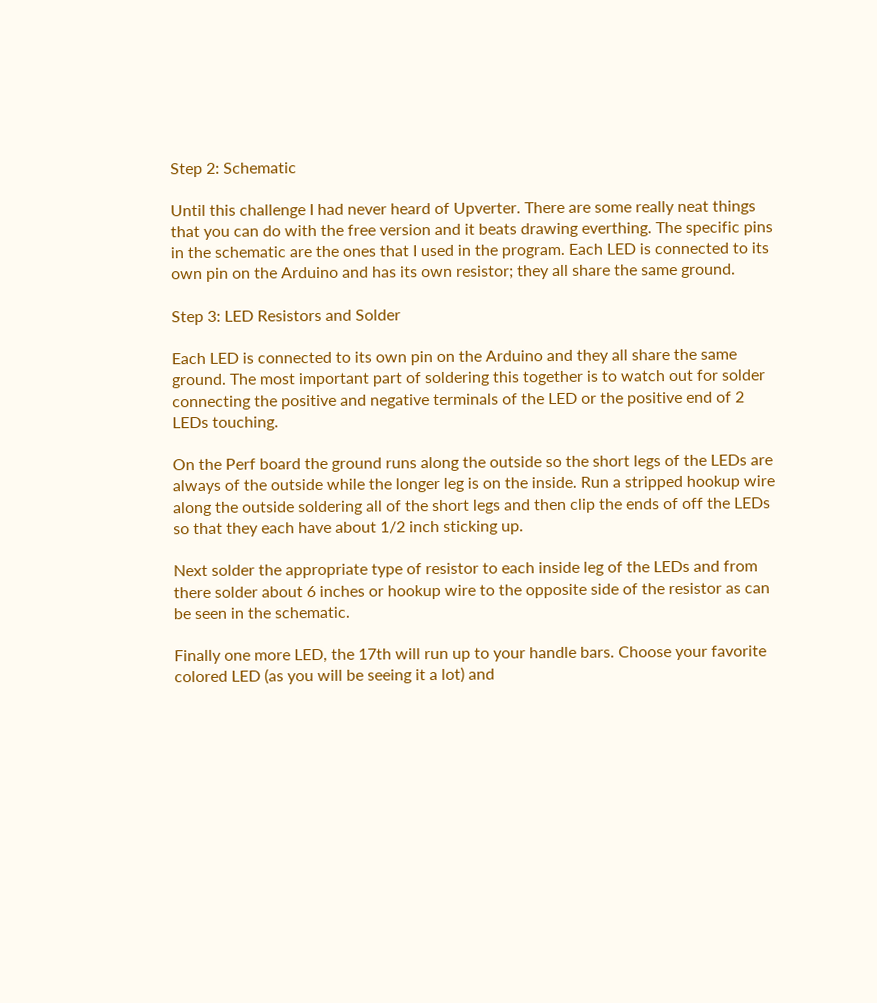Step 2: Schematic

Until this challenge I had never heard of Upverter. There are some really neat things that you can do with the free version and it beats drawing everthing. The specific pins in the schematic are the ones that I used in the program. Each LED is connected to its own pin on the Arduino and has its own resistor; they all share the same ground.

Step 3: LED Resistors and Solder

Each LED is connected to its own pin on the Arduino and they all share the same ground. The most important part of soldering this together is to watch out for solder connecting the positive and negative terminals of the LED or the positive end of 2 LEDs touching.

On the Perf board the ground runs along the outside so the short legs of the LEDs are always of the outside while the longer leg is on the inside. Run a stripped hookup wire along the outside soldering all of the short legs and then clip the ends of off the LEDs so that they each have about 1/2 inch sticking up.

Next solder the appropriate type of resistor to each inside leg of the LEDs and from there solder about 6 inches or hookup wire to the opposite side of the resistor as can be seen in the schematic.

Finally one more LED, the 17th will run up to your handle bars. Choose your favorite colored LED (as you will be seeing it a lot) and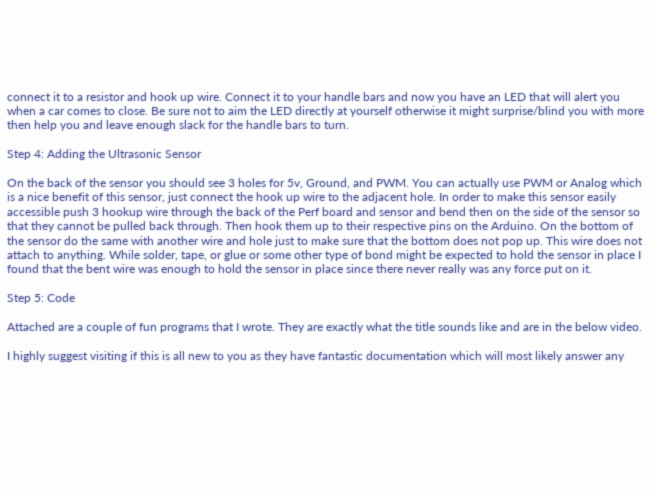connect it to a resistor and hook up wire. Connect it to your handle bars and now you have an LED that will alert you when a car comes to close. Be sure not to aim the LED directly at yourself otherwise it might surprise/blind you with more then help you and leave enough slack for the handle bars to turn.

Step 4: Adding the Ultrasonic Sensor

On the back of the sensor you should see 3 holes for 5v, Ground, and PWM. You can actually use PWM or Analog which is a nice benefit of this sensor, just connect the hook up wire to the adjacent hole. In order to make this sensor easily accessible push 3 hookup wire through the back of the Perf board and sensor and bend then on the side of the sensor so that they cannot be pulled back through. Then hook them up to their respective pins on the Arduino. On the bottom of the sensor do the same with another wire and hole just to make sure that the bottom does not pop up. This wire does not attach to anything. While solder, tape, or glue or some other type of bond might be expected to hold the sensor in place I found that the bent wire was enough to hold the sensor in place since there never really was any force put on it.

Step 5: Code

Attached are a couple of fun programs that I wrote. They are exactly what the title sounds like and are in the below video.

I highly suggest visiting if this is all new to you as they have fantastic documentation which will most likely answer any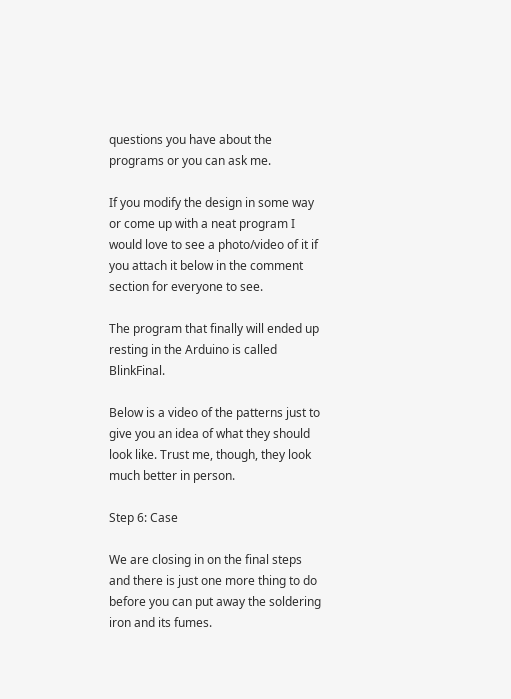questions you have about the programs or you can ask me.

If you modify the design in some way or come up with a neat program I would love to see a photo/video of it if you attach it below in the comment section for everyone to see.

The program that finally will ended up resting in the Arduino is called BlinkFinal.

Below is a video of the patterns just to give you an idea of what they should look like. Trust me, though, they look much better in person.

Step 6: Case

We are closing in on the final steps and there is just one more thing to do before you can put away the soldering iron and its fumes.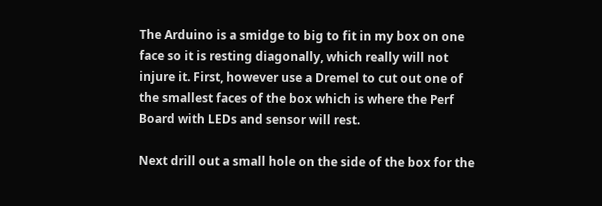The Arduino is a smidge to big to fit in my box on one face so it is resting diagonally, which really will not injure it. First, however use a Dremel to cut out one of the smallest faces of the box which is where the Perf Board with LEDs and sensor will rest.

Next drill out a small hole on the side of the box for the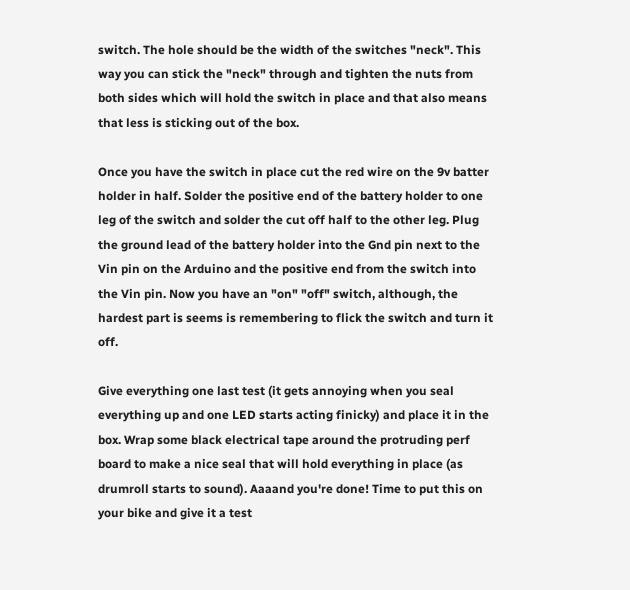switch. The hole should be the width of the switches "neck". This way you can stick the "neck" through and tighten the nuts from both sides which will hold the switch in place and that also means that less is sticking out of the box.

Once you have the switch in place cut the red wire on the 9v batter holder in half. Solder the positive end of the battery holder to one leg of the switch and solder the cut off half to the other leg. Plug the ground lead of the battery holder into the Gnd pin next to the Vin pin on the Arduino and the positive end from the switch into the Vin pin. Now you have an "on" "off" switch, although, the hardest part is seems is remembering to flick the switch and turn it off.

Give everything one last test (it gets annoying when you seal everything up and one LED starts acting finicky) and place it in the box. Wrap some black electrical tape around the protruding perf board to make a nice seal that will hold everything in place (as drumroll starts to sound). Aaaand you're done! Time to put this on your bike and give it a test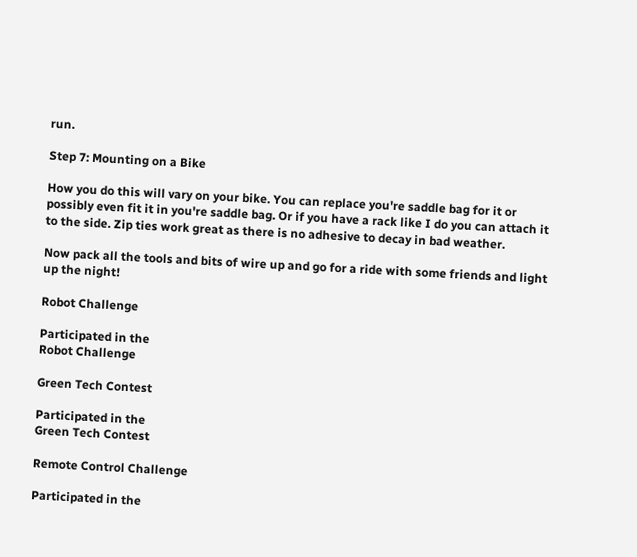run.

Step 7: Mounting on a Bike

How you do this will vary on your bike. You can replace you're saddle bag for it or possibly even fit it in you're saddle bag. Or if you have a rack like I do you can attach it to the side. Zip ties work great as there is no adhesive to decay in bad weather.

Now pack all the tools and bits of wire up and go for a ride with some friends and light up the night!

Robot Challenge

Participated in the
Robot Challenge

Green Tech Contest

Participated in the
Green Tech Contest

Remote Control Challenge

Participated in the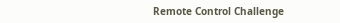Remote Control Challenge